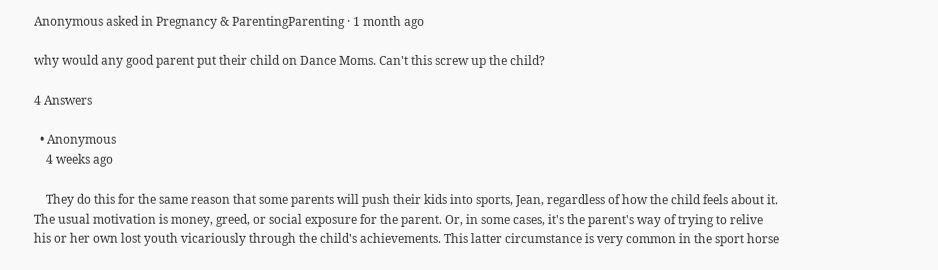Anonymous asked in Pregnancy & ParentingParenting · 1 month ago

why would any good parent put their child on Dance Moms. Can't this screw up the child?

4 Answers

  • Anonymous
    4 weeks ago

    They do this for the same reason that some parents will push their kids into sports, Jean, regardless of how the child feels about it. The usual motivation is money, greed, or social exposure for the parent. Or, in some cases, it's the parent's way of trying to relive his or her own lost youth vicariously through the child's achievements. This latter circumstance is very common in the sport horse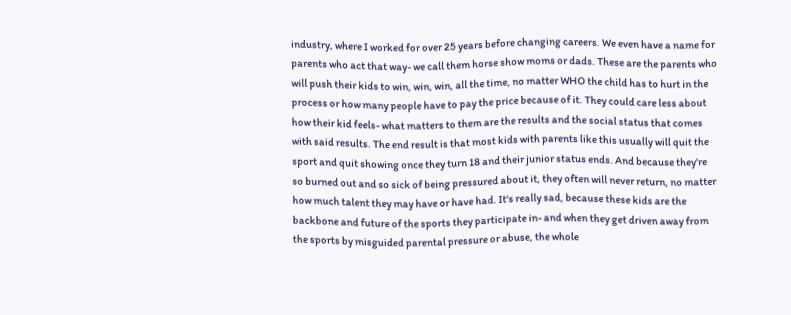industry, where I worked for over 25 years before changing careers. We even have a name for parents who act that way- we call them horse show moms or dads. These are the parents who will push their kids to win, win, win, all the time, no matter WHO the child has to hurt in the process or how many people have to pay the price because of it. They could care less about how their kid feels- what matters to them are the results and the social status that comes with said results. The end result is that most kids with parents like this usually will quit the sport and quit showing once they turn 18 and their junior status ends. And because they're so burned out and so sick of being pressured about it, they often will never return, no matter how much talent they may have or have had. It's really sad, because these kids are the backbone and future of the sports they participate in- and when they get driven away from the sports by misguided parental pressure or abuse, the whole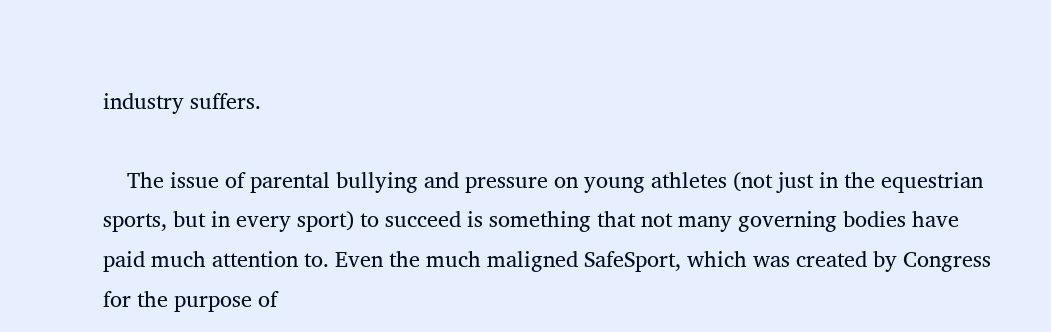industry suffers.

    The issue of parental bullying and pressure on young athletes (not just in the equestrian sports, but in every sport) to succeed is something that not many governing bodies have paid much attention to. Even the much maligned SafeSport, which was created by Congress for the purpose of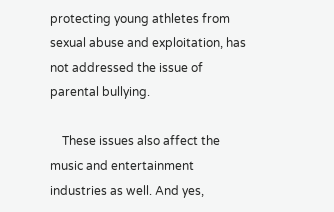protecting young athletes from sexual abuse and exploitation, has not addressed the issue of parental bullying.

    These issues also affect the music and entertainment industries as well. And yes,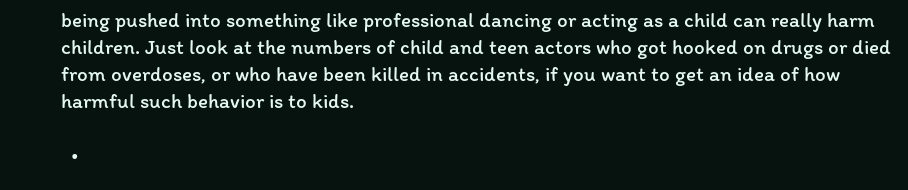being pushed into something like professional dancing or acting as a child can really harm children. Just look at the numbers of child and teen actors who got hooked on drugs or died from overdoses, or who have been killed in accidents, if you want to get an idea of how harmful such behavior is to kids.

  •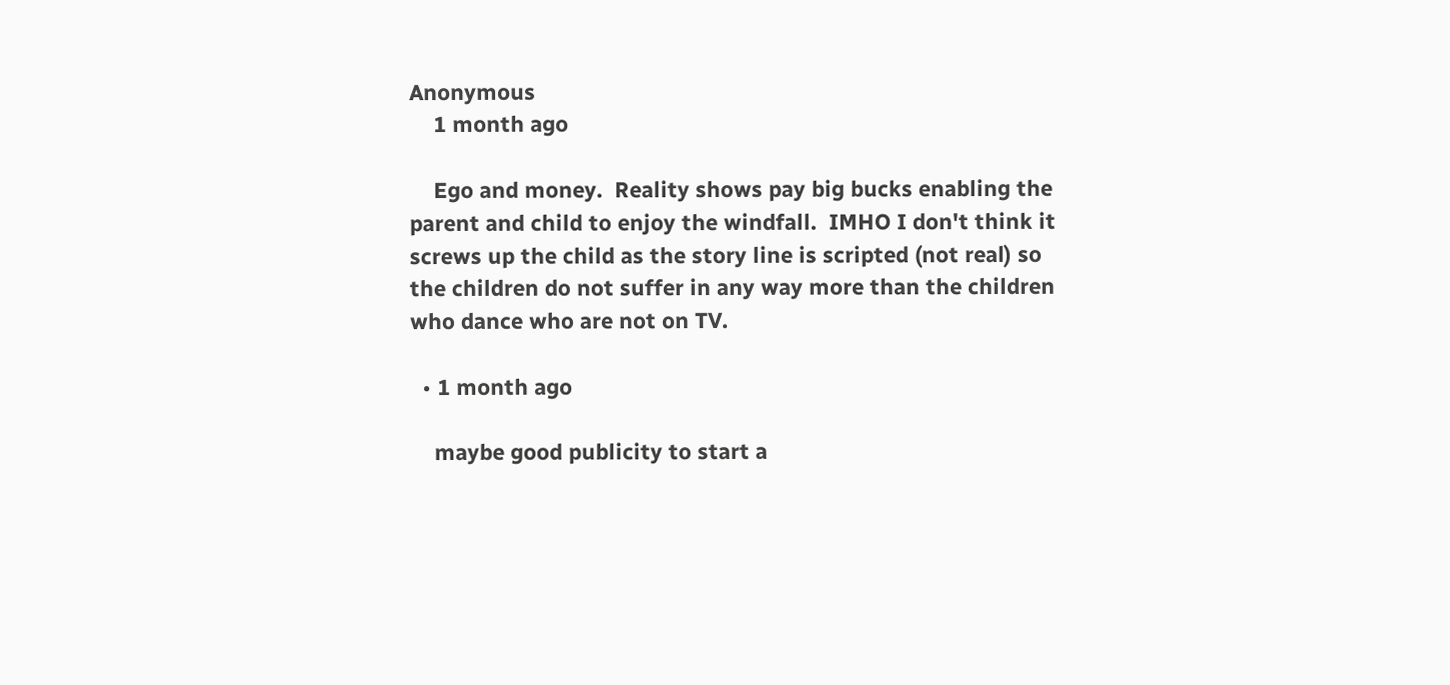Anonymous
    1 month ago

    Ego and money.  Reality shows pay big bucks enabling the parent and child to enjoy the windfall.  IMHO I don't think it screws up the child as the story line is scripted (not real) so the children do not suffer in any way more than the children who dance who are not on TV.

  • 1 month ago

    maybe good publicity to start a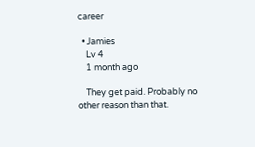career

  • Jamies
    Lv 4
    1 month ago

    They get paid. Probably no other reason than that.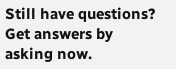Still have questions? Get answers by asking now.